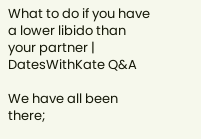What to do if you have a lower libido than your partner | DatesWithKate Q&A

We have all been there;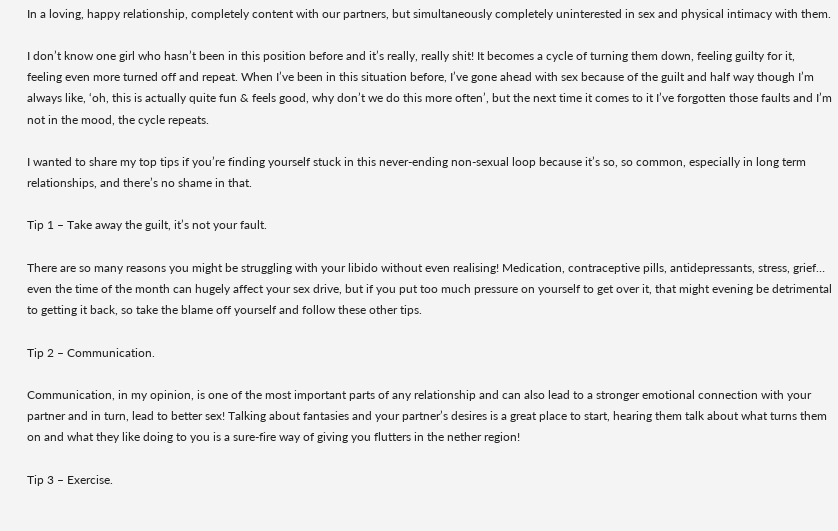In a loving, happy relationship, completely content with our partners, but simultaneously completely uninterested in sex and physical intimacy with them.

I don’t know one girl who hasn’t been in this position before and it’s really, really shit! It becomes a cycle of turning them down, feeling guilty for it, feeling even more turned off and repeat. When I’ve been in this situation before, I’ve gone ahead with sex because of the guilt and half way though I’m always like, ‘oh, this is actually quite fun & feels good, why don’t we do this more often’, but the next time it comes to it I’ve forgotten those faults and I’m not in the mood, the cycle repeats.

I wanted to share my top tips if you’re finding yourself stuck in this never-ending non-sexual loop because it’s so, so common, especially in long term relationships, and there’s no shame in that.

Tip 1 – Take away the guilt, it’s not your fault.

There are so many reasons you might be struggling with your libido without even realising! Medication, contraceptive pills, antidepressants, stress, grief… even the time of the month can hugely affect your sex drive, but if you put too much pressure on yourself to get over it, that might evening be detrimental to getting it back, so take the blame off yourself and follow these other tips.

Tip 2 – Communication.

Communication, in my opinion, is one of the most important parts of any relationship and can also lead to a stronger emotional connection with your partner and in turn, lead to better sex! Talking about fantasies and your partner’s desires is a great place to start, hearing them talk about what turns them on and what they like doing to you is a sure-fire way of giving you flutters in the nether region!

Tip 3 – Exercise.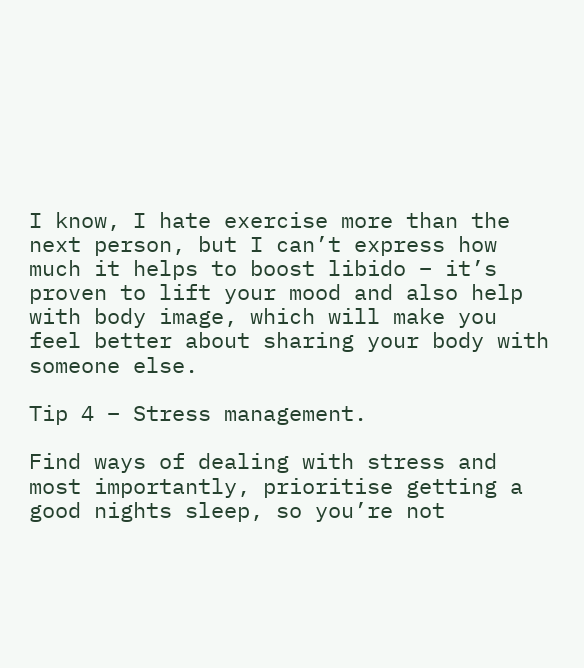I know, I hate exercise more than the next person, but I can’t express how much it helps to boost libido – it’s proven to lift your mood and also help with body image, which will make you feel better about sharing your body with someone else.

Tip 4 – Stress management.

Find ways of dealing with stress and most importantly, prioritise getting a good nights sleep, so you’re not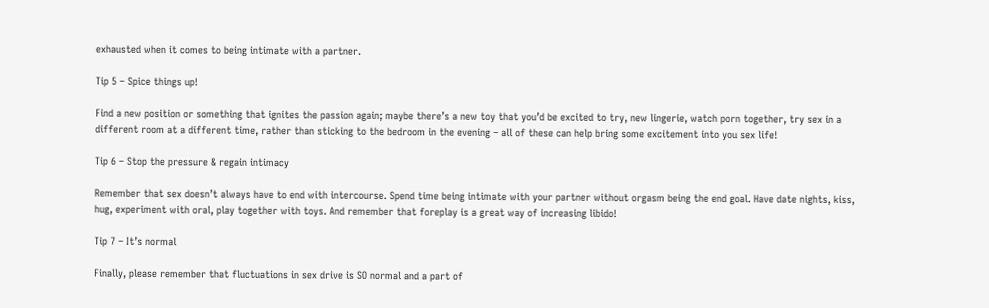exhausted when it comes to being intimate with a partner.

Tip 5 – Spice things up!

Find a new position or something that ignites the passion again; maybe there’s a new toy that you’d be excited to try, new lingerie, watch porn together, try sex in a different room at a different time, rather than sticking to the bedroom in the evening – all of these can help bring some excitement into you sex life!

Tip 6 – Stop the pressure & regain intimacy

Remember that sex doesn’t always have to end with intercourse. Spend time being intimate with your partner without orgasm being the end goal. Have date nights, kiss, hug, experiment with oral, play together with toys. And remember that foreplay is a great way of increasing libido!

Tip 7 – It’s normal

Finally, please remember that fluctuations in sex drive is SO normal and a part of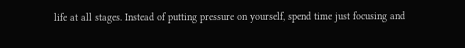life at all stages. Instead of putting pressure on yourself, spend time just focusing and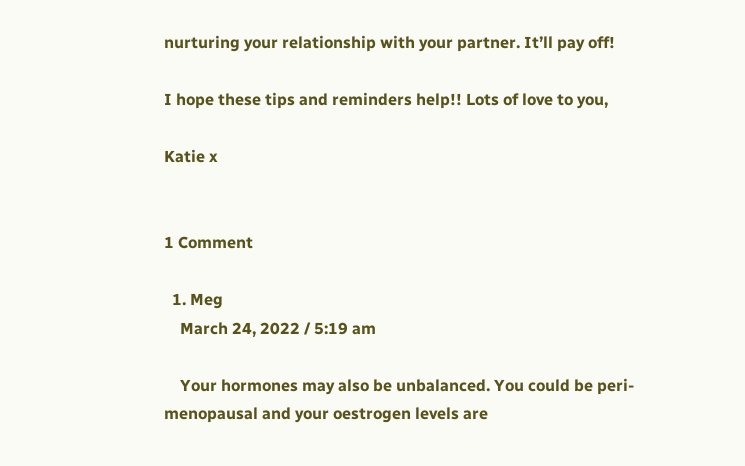nurturing your relationship with your partner. It’ll pay off!

I hope these tips and reminders help!! Lots of love to you,

Katie x


1 Comment

  1. Meg
    March 24, 2022 / 5:19 am

    Your hormones may also be unbalanced. You could be peri-menopausal and your oestrogen levels are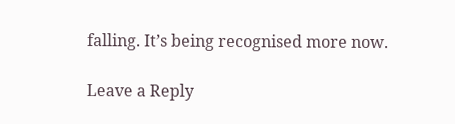falling. It’s being recognised more now.

Leave a Reply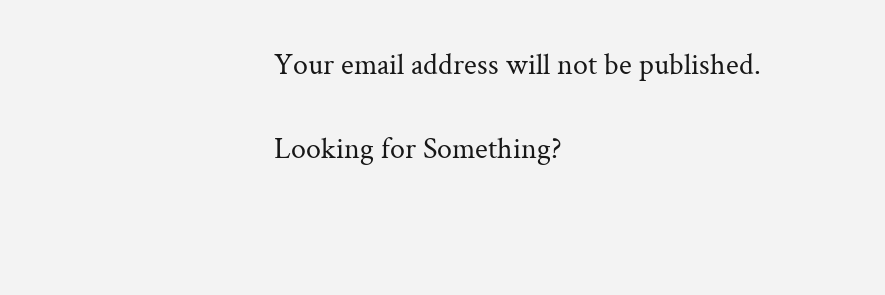Your email address will not be published.

Looking for Something?